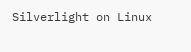Silverlight on Linux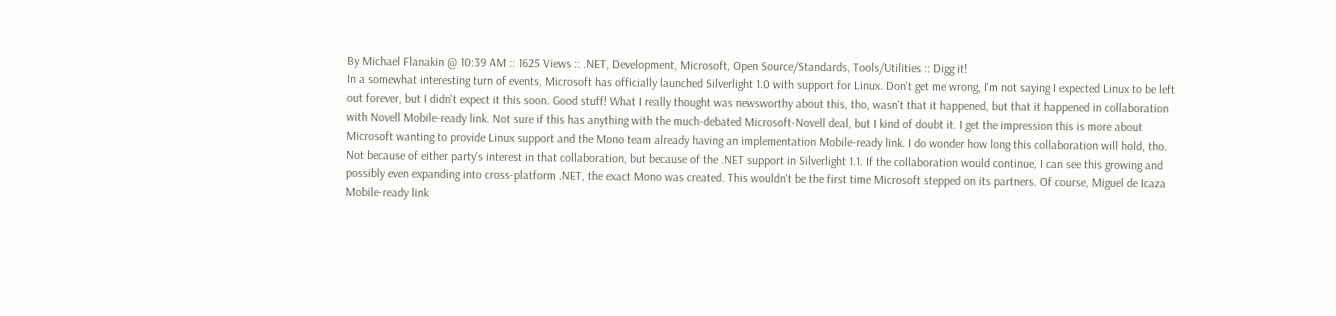By Michael Flanakin @ 10:39 AM :: 1625 Views :: .NET, Development, Microsoft, Open Source/Standards, Tools/Utilities :: Digg it!
In a somewhat interesting turn of events, Microsoft has officially launched Silverlight 1.0 with support for Linux. Don't get me wrong, I'm not saying I expected Linux to be left out forever, but I didn't expect it this soon. Good stuff! What I really thought was newsworthy about this, tho, wasn't that it happened, but that it happened in collaboration with Novell Mobile-ready link. Not sure if this has anything with the much-debated Microsoft-Novell deal, but I kind of doubt it. I get the impression this is more about Microsoft wanting to provide Linux support and the Mono team already having an implementation Mobile-ready link. I do wonder how long this collaboration will hold, tho. Not because of either party's interest in that collaboration, but because of the .NET support in Silverlight 1.1. If the collaboration would continue, I can see this growing and possibly even expanding into cross-platform .NET, the exact Mono was created. This wouldn't be the first time Microsoft stepped on its partners. Of course, Miguel de Icaza Mobile-ready link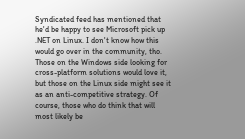Syndicated feed has mentioned that he'd be happy to see Microsoft pick up .NET on Linux. I don't know how this would go over in the community, tho. Those on the Windows side looking for cross-platform solutions would love it, but those on the Linux side might see it as an anti-competitive strategy. Of course, those who do think that will most likely be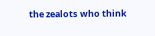the zealots who think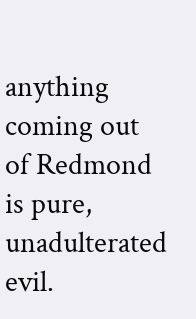anything coming out of Redmond is pure, unadulterated evil.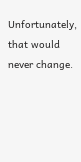Unfortunately, that would never change.